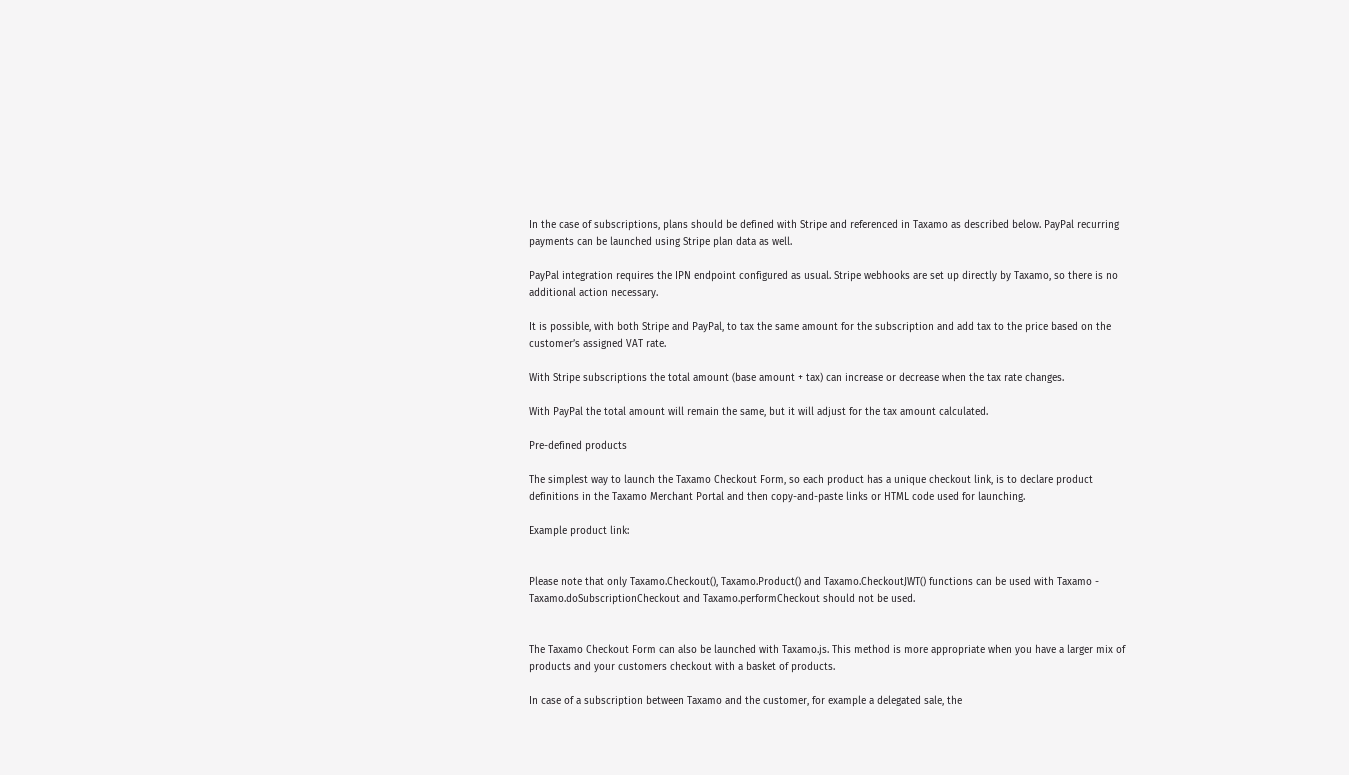In the case of subscriptions, plans should be defined with Stripe and referenced in Taxamo as described below. PayPal recurring payments can be launched using Stripe plan data as well.

PayPal integration requires the IPN endpoint configured as usual. Stripe webhooks are set up directly by Taxamo, so there is no additional action necessary.

It is possible, with both Stripe and PayPal, to tax the same amount for the subscription and add tax to the price based on the customer’s assigned VAT rate.

With Stripe subscriptions the total amount (base amount + tax) can increase or decrease when the tax rate changes.

With PayPal the total amount will remain the same, but it will adjust for the tax amount calculated.

Pre-defined products

The simplest way to launch the Taxamo Checkout Form, so each product has a unique checkout link, is to declare product definitions in the Taxamo Merchant Portal and then copy-and-paste links or HTML code used for launching.

Example product link:


Please note that only Taxamo.Checkout(), Taxamo.Product() and Taxamo.CheckoutJWT() functions can be used with Taxamo - Taxamo.doSubscriptionCheckout and Taxamo.performCheckout should not be used.


The Taxamo Checkout Form can also be launched with Taxamo.js. This method is more appropriate when you have a larger mix of products and your customers checkout with a basket of products.

In case of a subscription between Taxamo and the customer, for example a delegated sale, the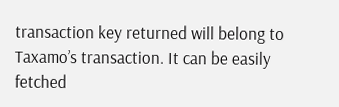transaction key returned will belong to Taxamo’s transaction. It can be easily fetched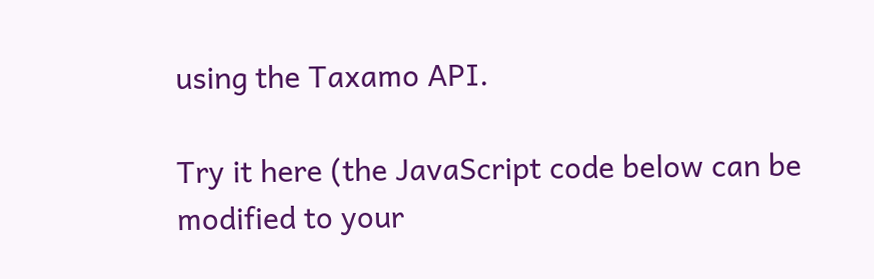using the Taxamo API.

Try it here (the JavaScript code below can be modified to your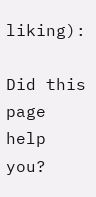liking):

Did this page help you?